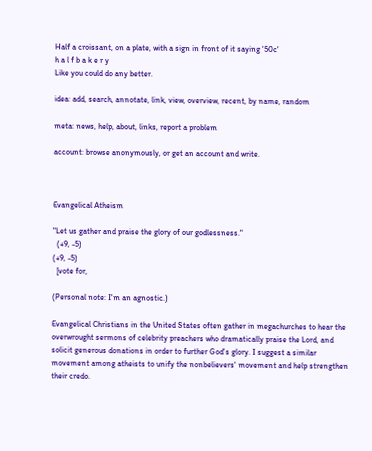Half a croissant, on a plate, with a sign in front of it saying '50c'
h a l f b a k e r y
Like you could do any better.

idea: add, search, annotate, link, view, overview, recent, by name, random

meta: news, help, about, links, report a problem

account: browse anonymously, or get an account and write.



Evangelical Atheism

"Let us gather and praise the glory of our godlessness."
  (+9, -5)
(+9, -5)
  [vote for,

(Personal note: I'm an agnostic.)

Evangelical Christians in the United States often gather in megachurches to hear the overwrought sermons of celebrity preachers who dramatically praise the Lord, and solicit generous donations in order to further God's glory. I suggest a similar movement among atheists to unify the nonbelievers' movement and help strengthen their credo.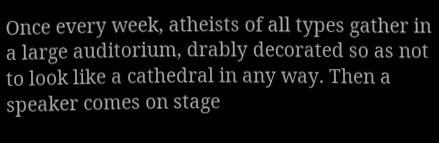Once every week, atheists of all types gather in a large auditorium, drably decorated so as not to look like a cathedral in any way. Then a speaker comes on stage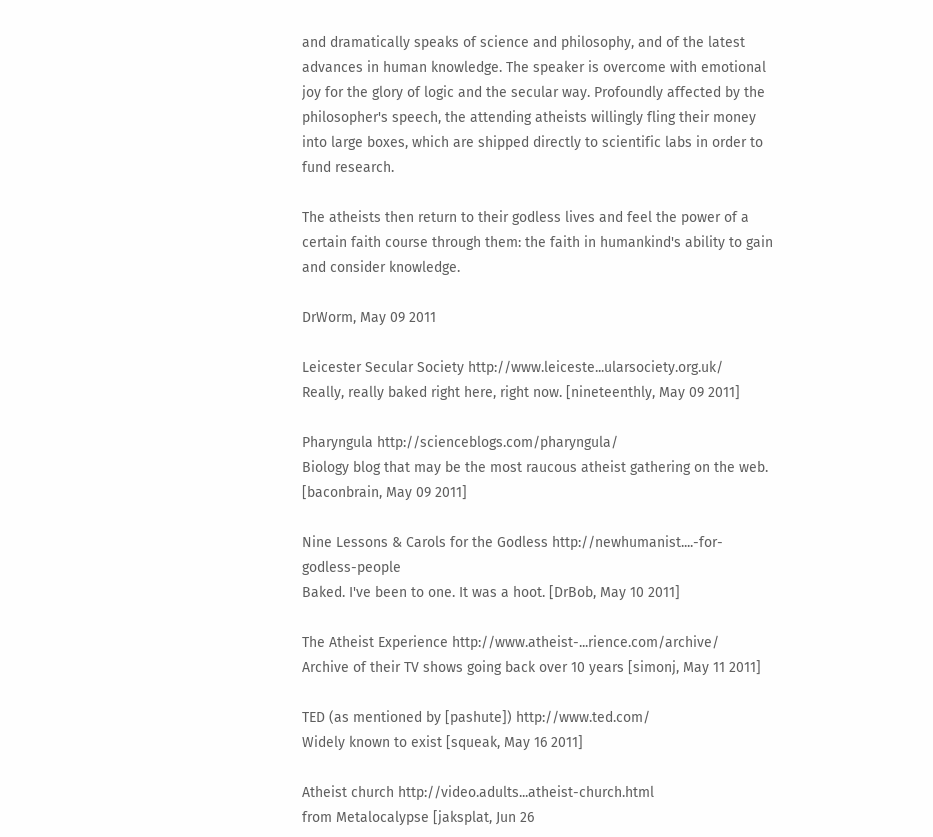and dramatically speaks of science and philosophy, and of the latest advances in human knowledge. The speaker is overcome with emotional joy for the glory of logic and the secular way. Profoundly affected by the philosopher's speech, the attending atheists willingly fling their money into large boxes, which are shipped directly to scientific labs in order to fund research.

The atheists then return to their godless lives and feel the power of a certain faith course through them: the faith in humankind's ability to gain and consider knowledge.

DrWorm, May 09 2011

Leicester Secular Society http://www.leiceste...ularsociety.org.uk/
Really, really baked right here, right now. [nineteenthly, May 09 2011]

Pharyngula http://scienceblogs.com/pharyngula/
Biology blog that may be the most raucous atheist gathering on the web. [baconbrain, May 09 2011]

Nine Lessons & Carols for the Godless http://newhumanist....-for-godless-people
Baked. I've been to one. It was a hoot. [DrBob, May 10 2011]

The Atheist Experience http://www.atheist-...rience.com/archive/
Archive of their TV shows going back over 10 years [simonj, May 11 2011]

TED (as mentioned by [pashute]) http://www.ted.com/
Widely known to exist [squeak, May 16 2011]

Atheist church http://video.adults...atheist-church.html
from Metalocalypse [jaksplat, Jun 26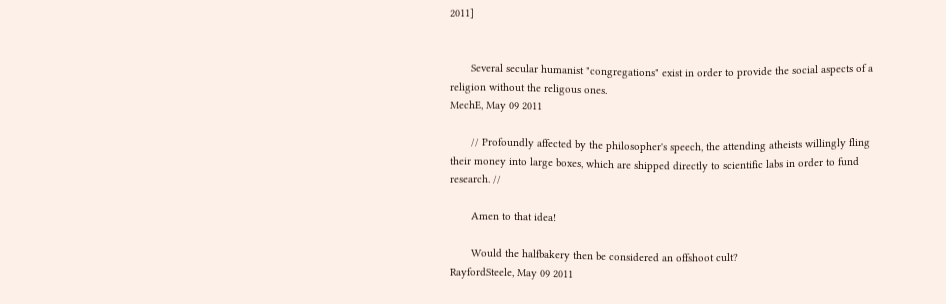2011]


       Several secular humanist "congregations" exist in order to provide the social aspects of a religion without the religous ones.
MechE, May 09 2011

       // Profoundly affected by the philosopher's speech, the attending atheists willingly fling their money into large boxes, which are shipped directly to scientific labs in order to fund research. //

       Amen to that idea!

       Would the halfbakery then be considered an offshoot cult?
RayfordSteele, May 09 2011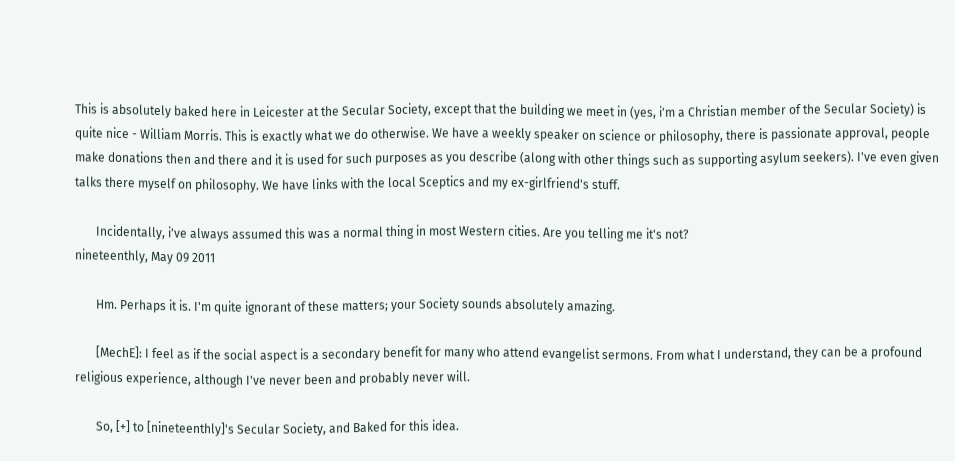This is absolutely baked here in Leicester at the Secular Society, except that the building we meet in (yes, i'm a Christian member of the Secular Society) is quite nice - William Morris. This is exactly what we do otherwise. We have a weekly speaker on science or philosophy, there is passionate approval, people make donations then and there and it is used for such purposes as you describe (along with other things such as supporting asylum seekers). I've even given talks there myself on philosophy. We have links with the local Sceptics and my ex-girlfriend's stuff.

       Incidentally, i've always assumed this was a normal thing in most Western cities. Are you telling me it's not?
nineteenthly, May 09 2011

       Hm. Perhaps it is. I'm quite ignorant of these matters; your Society sounds absolutely amazing.

       [MechE]: I feel as if the social aspect is a secondary benefit for many who attend evangelist sermons. From what I understand, they can be a profound religious experience, although I've never been and probably never will.

       So, [+] to [nineteenthly]'s Secular Society, and Baked for this idea.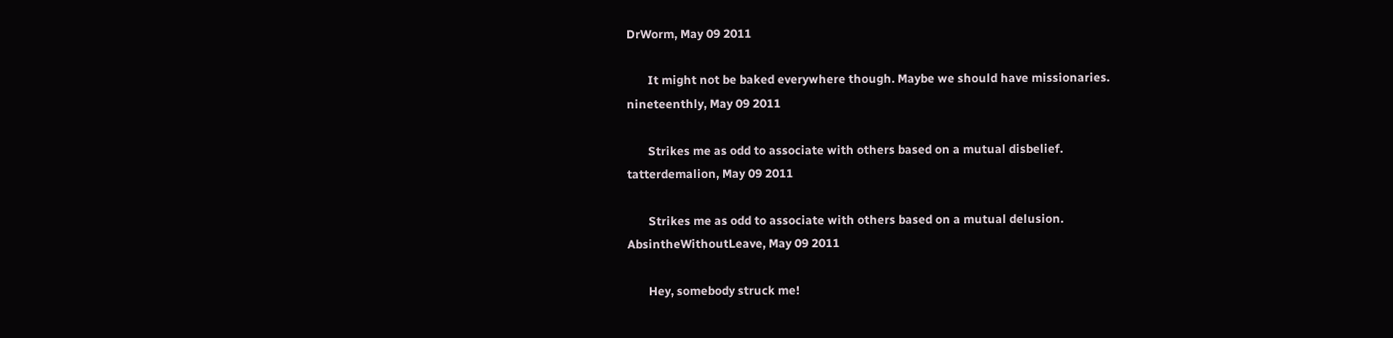DrWorm, May 09 2011

       It might not be baked everywhere though. Maybe we should have missionaries.
nineteenthly, May 09 2011

       Strikes me as odd to associate with others based on a mutual disbelief.
tatterdemalion, May 09 2011

       Strikes me as odd to associate with others based on a mutual delusion.
AbsintheWithoutLeave, May 09 2011

       Hey, somebody struck me!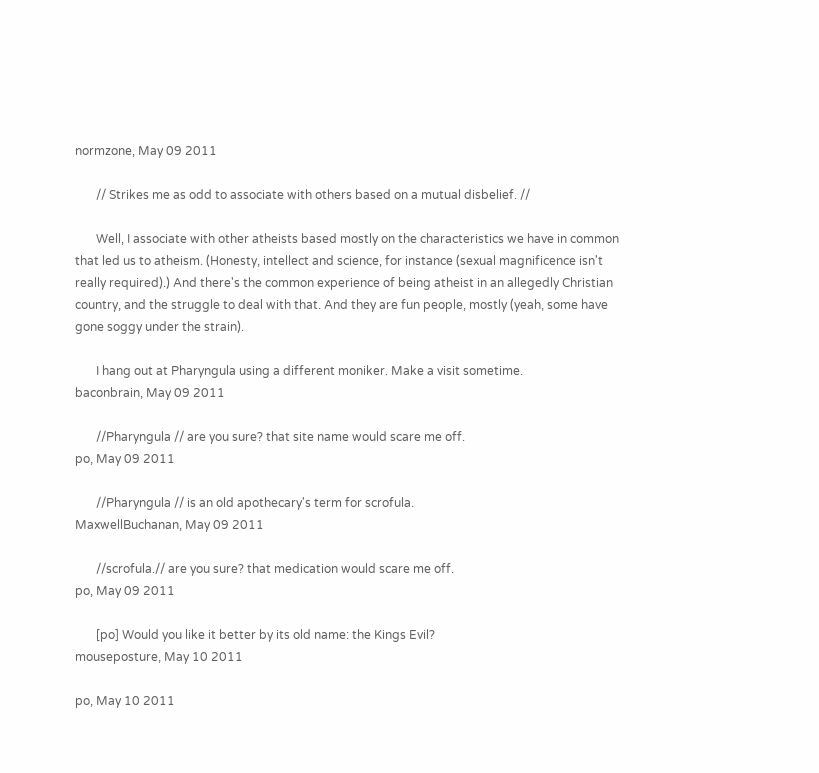normzone, May 09 2011

       // Strikes me as odd to associate with others based on a mutual disbelief. //

       Well, I associate with other atheists based mostly on the characteristics we have in common that led us to atheism. (Honesty, intellect and science, for instance (sexual magnificence isn't really required).) And there's the common experience of being atheist in an allegedly Christian country, and the struggle to deal with that. And they are fun people, mostly (yeah, some have gone soggy under the strain).

       I hang out at Pharyngula using a different moniker. Make a visit sometime.
baconbrain, May 09 2011

       //Pharyngula // are you sure? that site name would scare me off.
po, May 09 2011

       //Pharyngula // is an old apothecary's term for scrofula.
MaxwellBuchanan, May 09 2011

       //scrofula.// are you sure? that medication would scare me off.
po, May 09 2011

       [po] Would you like it better by its old name: the Kings Evil?
mouseposture, May 10 2011

po, May 10 2011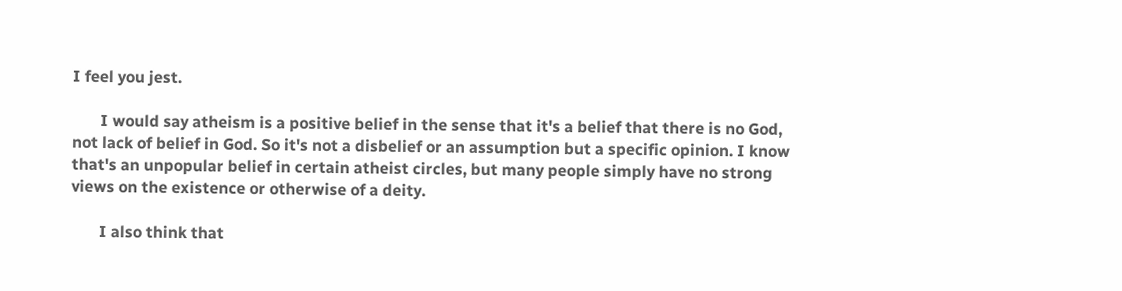I feel you jest.

       I would say atheism is a positive belief in the sense that it's a belief that there is no God, not lack of belief in God. So it's not a disbelief or an assumption but a specific opinion. I know that's an unpopular belief in certain atheist circles, but many people simply have no strong views on the existence or otherwise of a deity.

       I also think that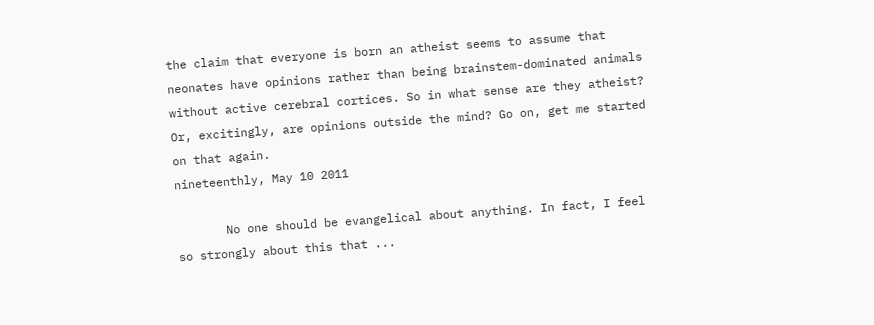the claim that everyone is born an atheist seems to assume that neonates have opinions rather than being brainstem-dominated animals without active cerebral cortices. So in what sense are they atheist? Or, excitingly, are opinions outside the mind? Go on, get me started on that again.
nineteenthly, May 10 2011

       No one should be evangelical about anything. In fact, I feel so strongly about this that ...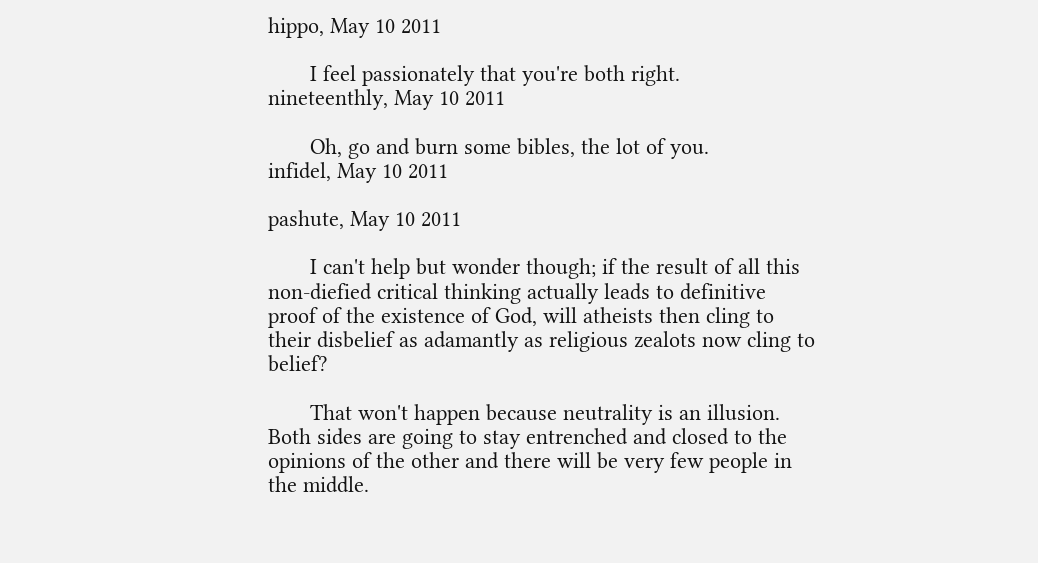hippo, May 10 2011

       I feel passionately that you're both right.
nineteenthly, May 10 2011

       Oh, go and burn some bibles, the lot of you.
infidel, May 10 2011

pashute, May 10 2011

       I can't help but wonder though; if the result of all this non-diefied critical thinking actually leads to definitive proof of the existence of God, will atheists then cling to their disbelief as adamantly as religious zealots now cling to belief?

       That won't happen because neutrality is an illusion. Both sides are going to stay entrenched and closed to the opinions of the other and there will be very few people in the middle.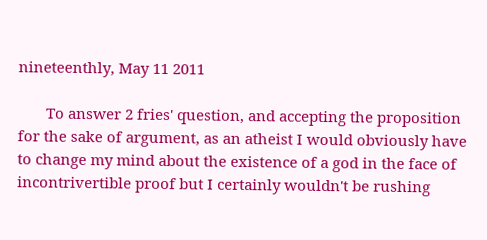nineteenthly, May 11 2011

       To answer 2 fries' question, and accepting the proposition for the sake of argument, as an atheist I would obviously have to change my mind about the existence of a god in the face of incontrivertible proof but I certainly wouldn't be rushing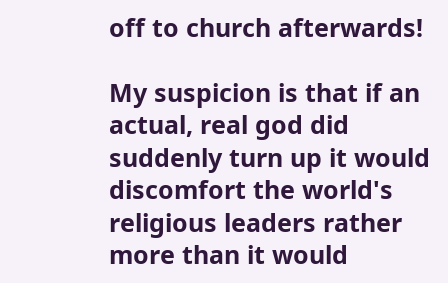off to church afterwards!

My suspicion is that if an actual, real god did suddenly turn up it would discomfort the world's religious leaders rather more than it would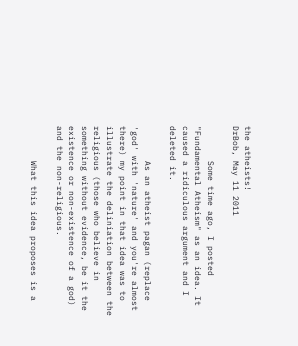the atheists!
DrBob, May 11 2011

       Some time ago, I posted "Fundamental Atheism" as an idea. It caused a ridiculous argument and I deleted it.

       As an atheist pagan (replace 'god' with 'nature' and you're almost there) my point in that idea was to illustrate the deliniation between the religious (those who believe in something without evidence, be it the existence or non-existence of a god) and the non-religious.

       What this idea proposes is a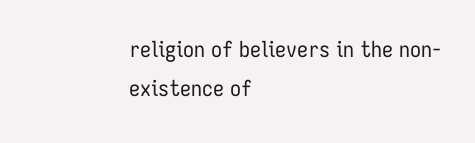religion of believers in the non-existence of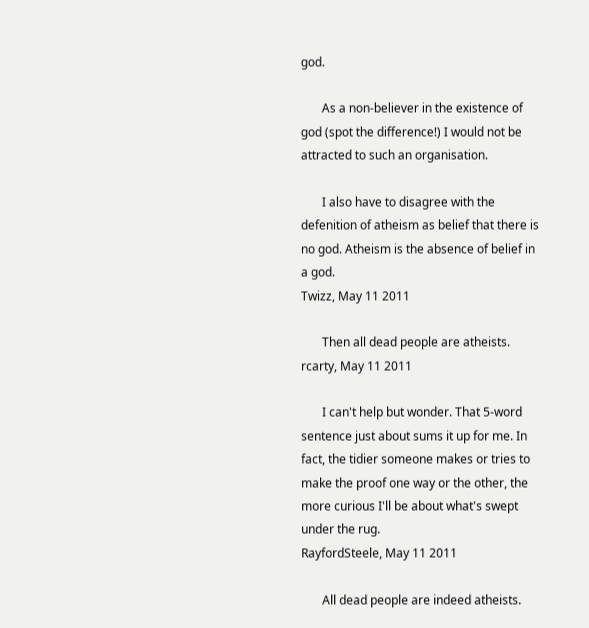god.

       As a non-believer in the existence of god (spot the difference!) I would not be attracted to such an organisation.

       I also have to disagree with the defenition of atheism as belief that there is no god. Atheism is the absence of belief in a god.
Twizz, May 11 2011

       Then all dead people are atheists.
rcarty, May 11 2011

       I can't help but wonder. That 5-word sentence just about sums it up for me. In fact, the tidier someone makes or tries to make the proof one way or the other, the more curious I'll be about what's swept under the rug.
RayfordSteele, May 11 2011

       All dead people are indeed atheists.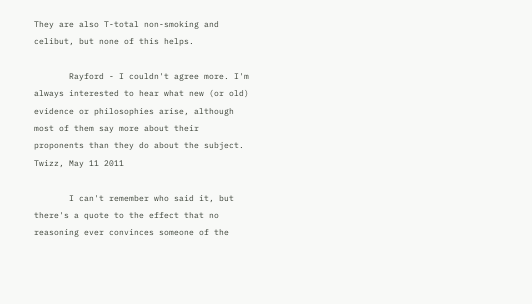They are also T-total non-smoking and celibut, but none of this helps.

       Rayford - I couldn't agree more. I'm always interested to hear what new (or old) evidence or philosophies arise, although most of them say more about their proponents than they do about the subject.
Twizz, May 11 2011

       I can't remember who said it, but there's a quote to the effect that no reasoning ever convinces someone of the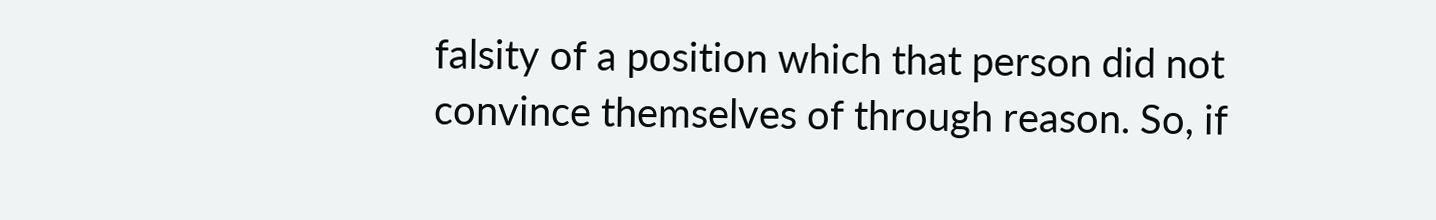falsity of a position which that person did not convince themselves of through reason. So, if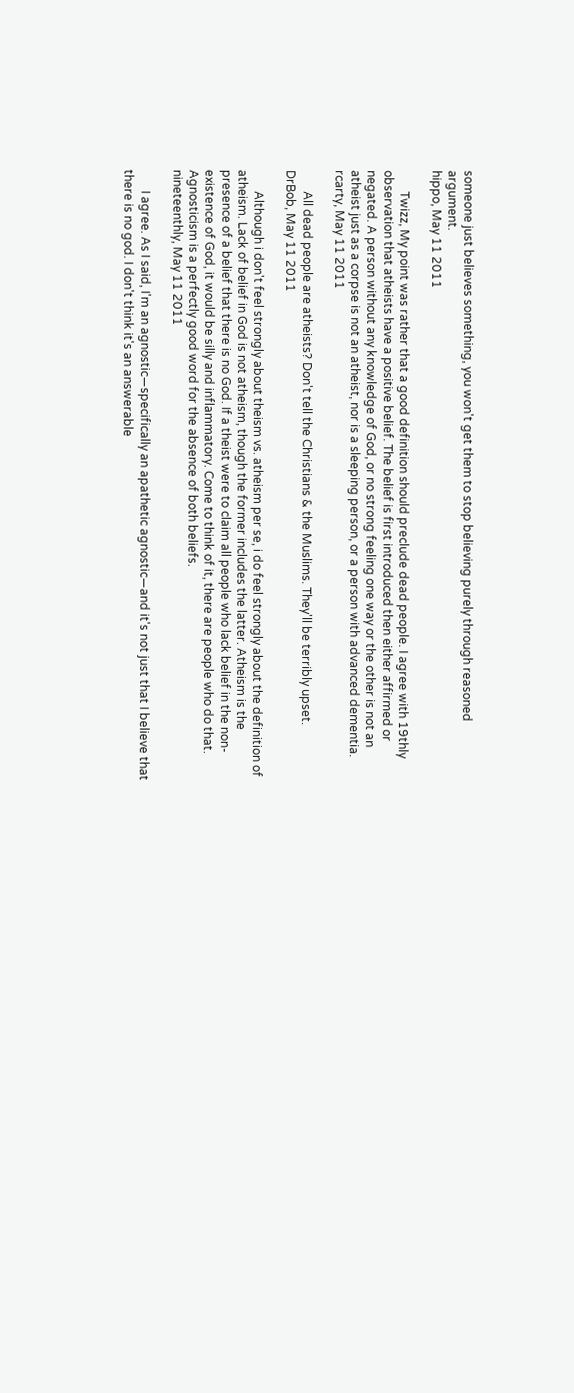someone just believes something, you won't get them to stop believing purely through reasoned argument.
hippo, May 11 2011

       Twizz, My point was rather that a good definition should preclude dead people. I agree with 19thly observation that atheists have a positive belief. The belief is first introduced then either affirmed or negated. A person without any knowledge of God, or no strong feeling one way or the other is not an atheist just as a corpse is not an atheist, nor is a sleeping person, or a person with advanced dementia.
rcarty, May 11 2011

       All dead people are atheists? Don't tell the Christians & the Muslims. They'll be terribly upset.
DrBob, May 11 2011

       Although i don't feel strongly about theism vs. atheism per se, i do feel strongly about the definition of atheism. Lack of belief in God is not atheism, though the former includes the latter. Atheism is the presence of a belief that there is no God. If a theist were to claim all people who lack belief in the non-existence of God, it would be silly and inflammatory. Come to think of it, there are people who do that. Agnosticism is a perfectly good word for the absence of both beliefs.
nineteenthly, May 11 2011

       I agree. As I said, I'm an agnostic—specifically an apathetic agnostic—and it's not just that I believe that there is no god. I don't think it's an answerable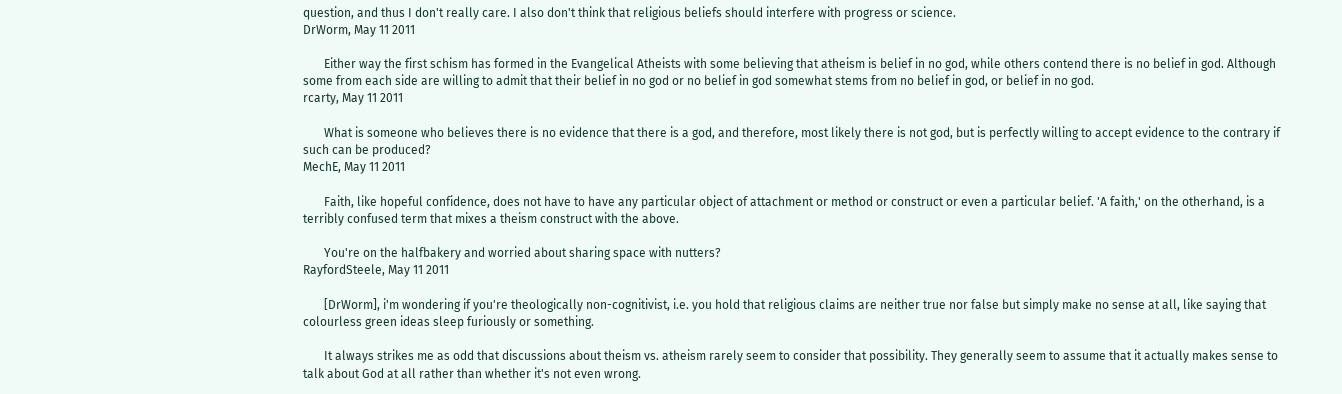question, and thus I don't really care. I also don't think that religious beliefs should interfere with progress or science.
DrWorm, May 11 2011

       Either way the first schism has formed in the Evangelical Atheists with some believing that atheism is belief in no god, while others contend there is no belief in god. Although some from each side are willing to admit that their belief in no god or no belief in god somewhat stems from no belief in god, or belief in no god.
rcarty, May 11 2011

       What is someone who believes there is no evidence that there is a god, and therefore, most likely there is not god, but is perfectly willing to accept evidence to the contrary if such can be produced?
MechE, May 11 2011

       Faith, like hopeful confidence, does not have to have any particular object of attachment or method or construct or even a particular belief. 'A faith,' on the otherhand, is a terribly confused term that mixes a theism construct with the above.

       You're on the halfbakery and worried about sharing space with nutters?
RayfordSteele, May 11 2011

       [DrWorm], i'm wondering if you're theologically non-cognitivist, i.e. you hold that religious claims are neither true nor false but simply make no sense at all, like saying that colourless green ideas sleep furiously or something.

       It always strikes me as odd that discussions about theism vs. atheism rarely seem to consider that possibility. They generally seem to assume that it actually makes sense to talk about God at all rather than whether it's not even wrong.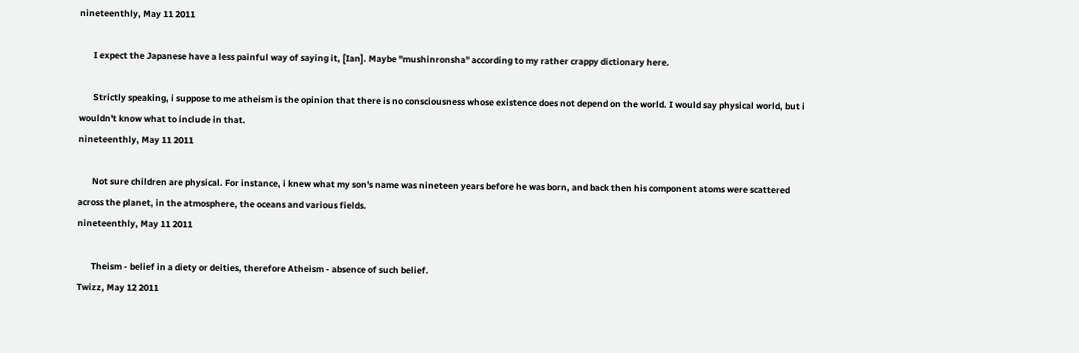nineteenthly, May 11 2011

       I expect the Japanese have a less painful way of saying it, [Ian]. Maybe "mushinronsha" according to my rather crappy dictionary here.

       Strictly speaking, i suppose to me atheism is the opinion that there is no consciousness whose existence does not depend on the world. I would say physical world, but i wouldn't know what to include in that.
nineteenthly, May 11 2011

       Not sure children are physical. For instance, i knew what my son's name was nineteen years before he was born, and back then his component atoms were scattered across the planet, in the atmosphere, the oceans and various fields.
nineteenthly, May 11 2011

       Theism - belief in a diety or deities, therefore Atheism - absence of such belief.
Twizz, May 12 2011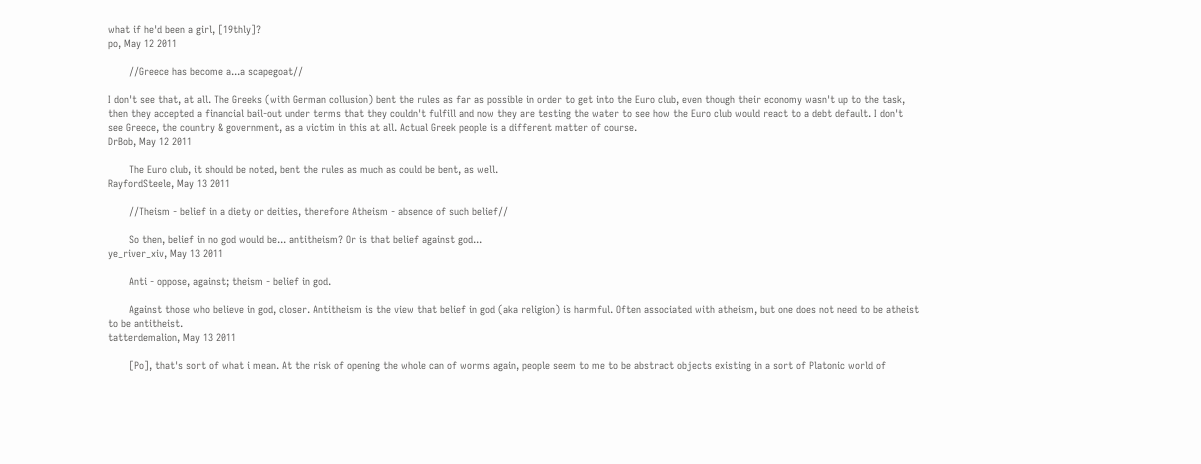what if he'd been a girl, [19thly]?
po, May 12 2011

       //Greece has become a...a scapegoat//

I don't see that, at all. The Greeks (with German collusion) bent the rules as far as possible in order to get into the Euro club, even though their economy wasn't up to the task, then they accepted a financial bail-out under terms that they couldn't fulfill and now they are testing the water to see how the Euro club would react to a debt default. I don't see Greece, the country & government, as a victim in this at all. Actual Greek people is a different matter of course.
DrBob, May 12 2011

       The Euro club, it should be noted, bent the rules as much as could be bent, as well.
RayfordSteele, May 13 2011

       //Theism - belief in a diety or deities, therefore Atheism - absence of such belief//

       So then, belief in no god would be... antitheism? Or is that belief against god...
ye_river_xiv, May 13 2011

       Anti - oppose, against; theism - belief in god.

       Against those who believe in god, closer. Antitheism is the view that belief in god (aka religion) is harmful. Often associated with atheism, but one does not need to be atheist to be antitheist.
tatterdemalion, May 13 2011

       [Po], that's sort of what i mean. At the risk of opening the whole can of worms again, people seem to me to be abstract objects existing in a sort of Platonic world of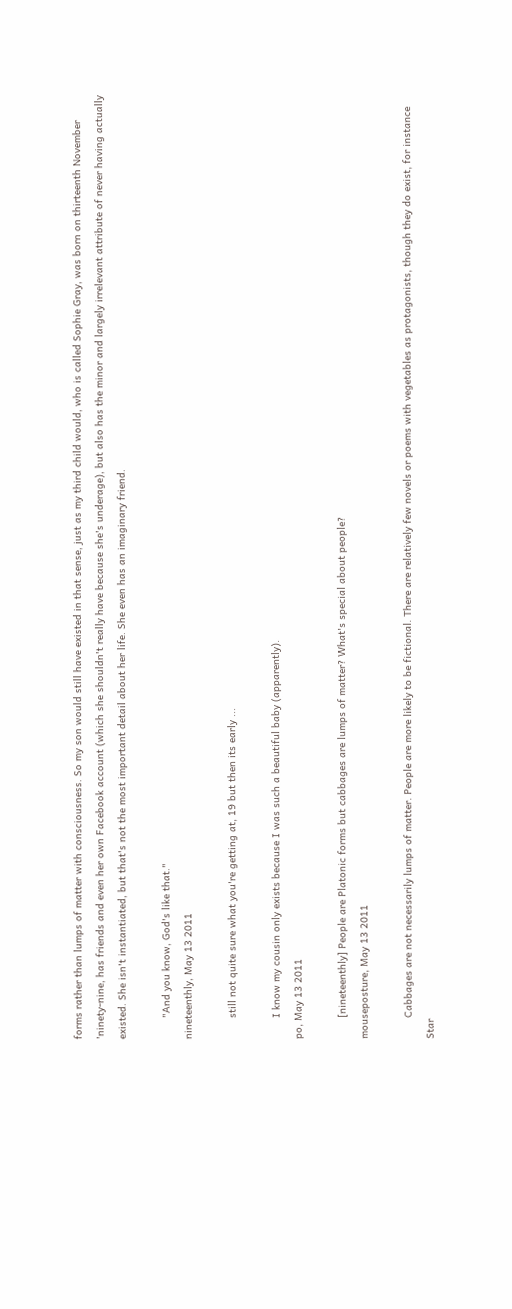forms rather than lumps of matter with consciousness. So my son would still have existed in that sense, just as my third child would, who is called Sophie Gray, was born on thirteenth November 'ninety-nine, has friends and even her own Facebook account (which she shouldn't really have because she's underage), but also has the minor and largely irrelevant attribute of never having actually existed. She isn't instantiated, but that's not the most important detail about her life. She even has an imaginary friend.

       "And you know, God's like that."
nineteenthly, May 13 2011

       still not quite sure what you're getting at, 19 but then its early ...

       I know my cousin only exists because I was such a beautiful baby (apparently).
po, May 13 2011

       [nineteenthly] People are Platonic forms but cabbages are lumps of matter? What's special about people?
mouseposture, May 13 2011

       Cabbages are not necessarily lumps of matter. People are more likely to be fictional. There are relatively few novels or poems with vegetables as protagonists, though they do exist, for instance Star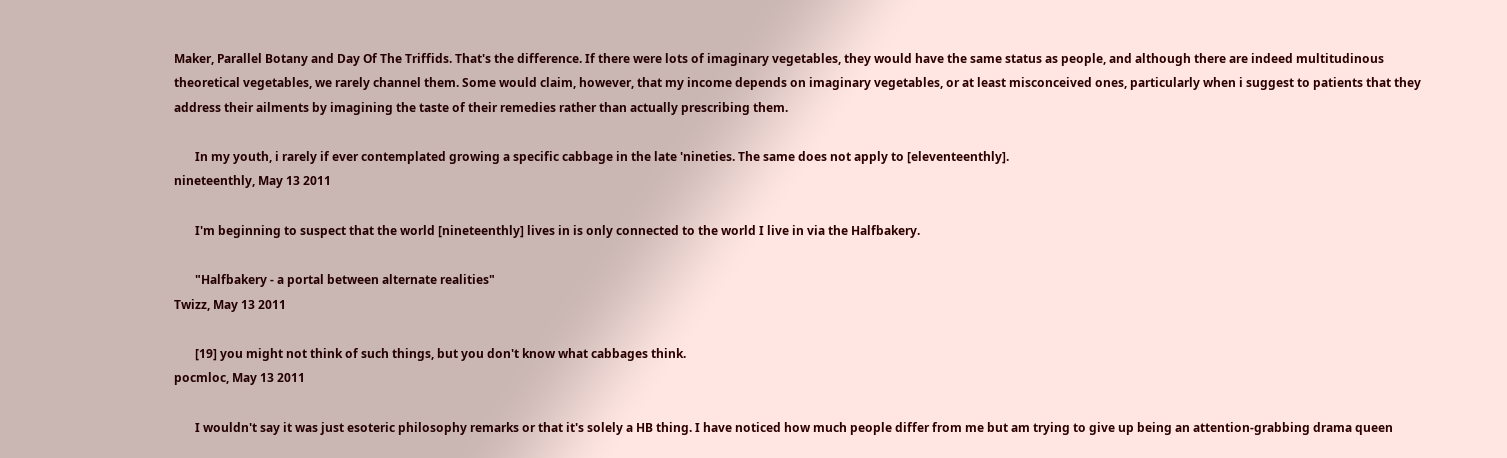Maker, Parallel Botany and Day Of The Triffids. That's the difference. If there were lots of imaginary vegetables, they would have the same status as people, and although there are indeed multitudinous theoretical vegetables, we rarely channel them. Some would claim, however, that my income depends on imaginary vegetables, or at least misconceived ones, particularly when i suggest to patients that they address their ailments by imagining the taste of their remedies rather than actually prescribing them.

       In my youth, i rarely if ever contemplated growing a specific cabbage in the late 'nineties. The same does not apply to [eleventeenthly].
nineteenthly, May 13 2011

       I'm beginning to suspect that the world [nineteenthly] lives in is only connected to the world I live in via the Halfbakery.

       "Halfbakery - a portal between alternate realities"
Twizz, May 13 2011

       [19] you might not think of such things, but you don't know what cabbages think.
pocmloc, May 13 2011

       I wouldn't say it was just esoteric philosophy remarks or that it's solely a HB thing. I have noticed how much people differ from me but am trying to give up being an attention-grabbing drama queen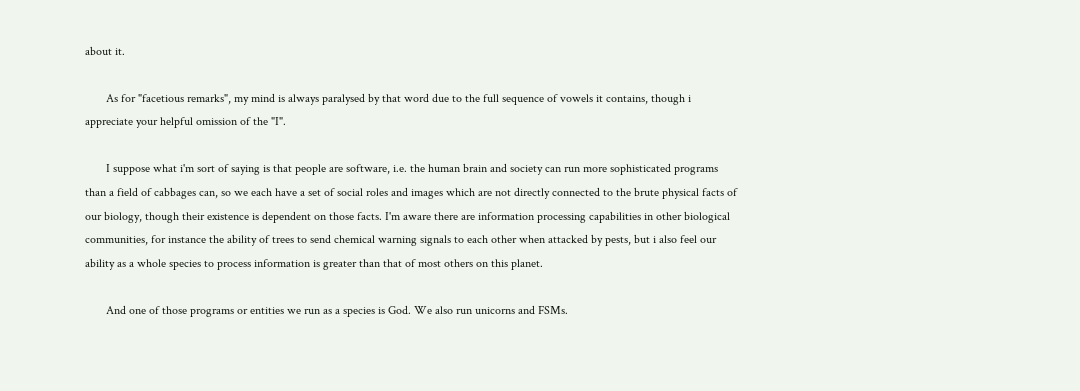about it.

       As for "facetious remarks", my mind is always paralysed by that word due to the full sequence of vowels it contains, though i appreciate your helpful omission of the "I".

       I suppose what i'm sort of saying is that people are software, i.e. the human brain and society can run more sophisticated programs than a field of cabbages can, so we each have a set of social roles and images which are not directly connected to the brute physical facts of our biology, though their existence is dependent on those facts. I'm aware there are information processing capabilities in other biological communities, for instance the ability of trees to send chemical warning signals to each other when attacked by pests, but i also feel our ability as a whole species to process information is greater than that of most others on this planet.

       And one of those programs or entities we run as a species is God. We also run unicorns and FSMs.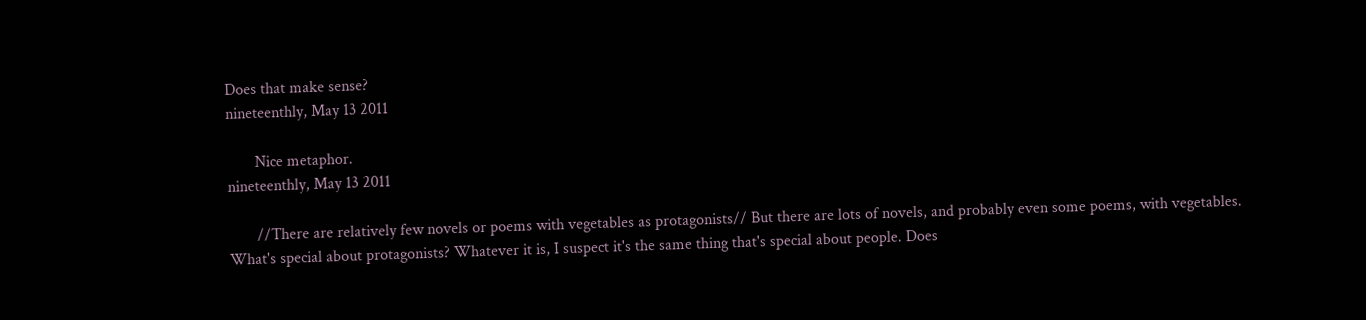Does that make sense?
nineteenthly, May 13 2011

       Nice metaphor.
nineteenthly, May 13 2011

       //There are relatively few novels or poems with vegetables as protagonists// But there are lots of novels, and probably even some poems, with vegetables. What's special about protagonists? Whatever it is, I suspect it's the same thing that's special about people. Does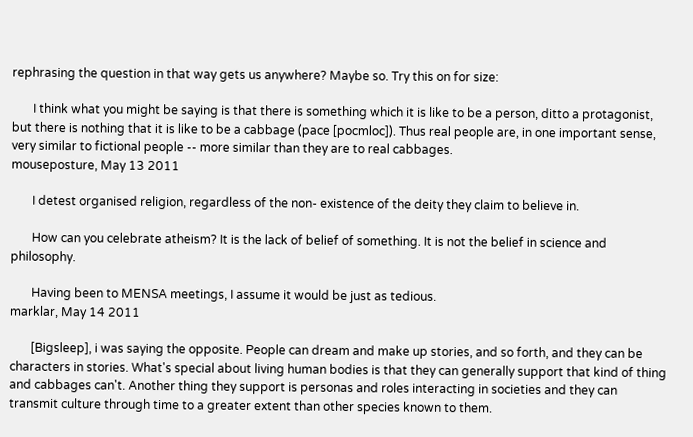rephrasing the question in that way gets us anywhere? Maybe so. Try this on for size:

       I think what you might be saying is that there is something which it is like to be a person, ditto a protagonist, but there is nothing that it is like to be a cabbage (pace [pocmloc]). Thus real people are, in one important sense, very similar to fictional people -- more similar than they are to real cabbages.
mouseposture, May 13 2011

       I detest organised religion, regardless of the non- existence of the deity they claim to believe in.

       How can you celebrate atheism? It is the lack of belief of something. It is not the belief in science and philosophy.

       Having been to MENSA meetings, I assume it would be just as tedious.
marklar, May 14 2011

       [Bigsleep], i was saying the opposite. People can dream and make up stories, and so forth, and they can be characters in stories. What's special about living human bodies is that they can generally support that kind of thing and cabbages can't. Another thing they support is personas and roles interacting in societies and they can transmit culture through time to a greater extent than other species known to them.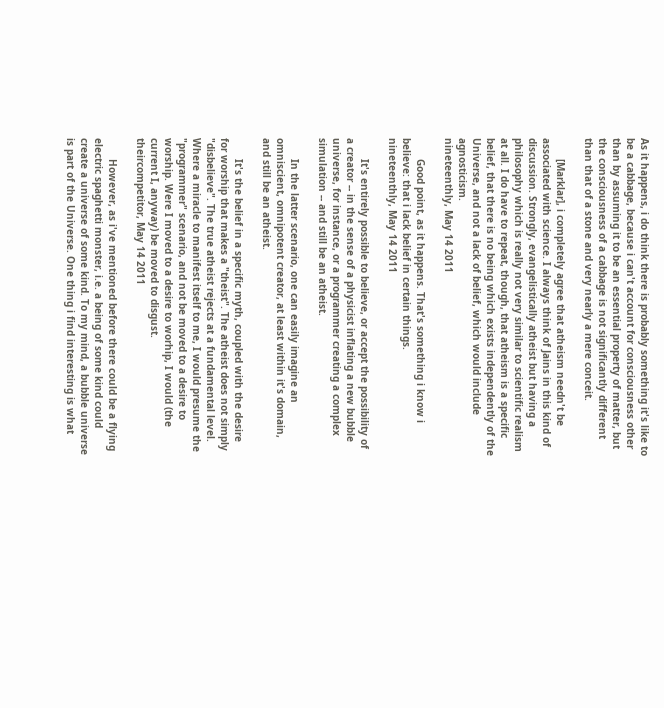As it happens, i do think there is probably something it's like to be a cabbage, because i can't account for consciousness other than by assuming it to be an essential property of matter, but the consciousness of a cabbage is not significantly different than that of a stone and very nearly a mere conceit.

       [Marklar], i completely agree that atheism needn't be associated with science. I always think of Jains in this kind of discussion. Strongly, evangelistically atheist but having a philosophy which is really not very similar to scientific realism at all. I do have to repeat, though, that atheism is a specific belief, that there is no being which exists independently of the Universe, and not a lack of belief, which would include agnosticism.
nineteenthly, May 14 2011

       Good point, as it happens. That's something i know i believe: that i lack belief in certain things.
nineteenthly, May 14 2011

       It's entirely possible to believe, or accept the possibility of a creator -- in the sense of a physicist inflating a new bubble universe, for instance, or a programmer creating a complex simulation -- and still be an atheist.

       In the latter scenario, one can easily imagine an omniscient, omnipotent creator, at least within it's domain, and still be an atheist.

       It's the belief in a specific myth, coupled with the desire for worship that makes a "theist". The atheist does not simply "disbelieve". The true atheist rejects at a fundamental level. Where a miracle to manifest itself to me, I would presume the "programmer" scenario, and not be moved to a desire to worship. Were I moved to a desire to worhip, I would (the current I, anyway) be moved to disgust.
theircompetitor, May 14 2011

       However, as i've mentioned before there could be a flying electric spaghetti monster, i.e. a being of some kind could create a universe of some kind. To my mind, a bubble universe is part of the Universe. One thing i find interesting is what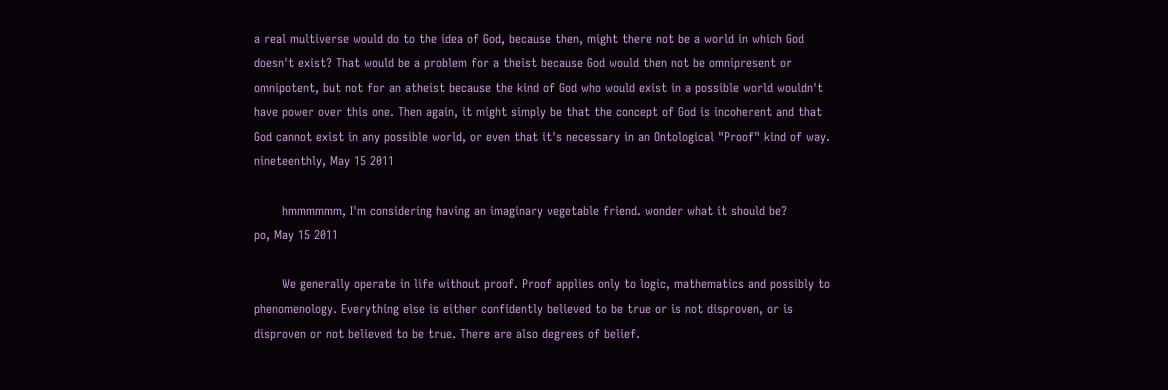a real multiverse would do to the idea of God, because then, might there not be a world in which God doesn't exist? That would be a problem for a theist because God would then not be omnipresent or omnipotent, but not for an atheist because the kind of God who would exist in a possible world wouldn't have power over this one. Then again, it might simply be that the concept of God is incoherent and that God cannot exist in any possible world, or even that it's necessary in an Ontological "Proof" kind of way.
nineteenthly, May 15 2011

       hmmmmmm, I'm considering having an imaginary vegetable friend. wonder what it should be?
po, May 15 2011

       We generally operate in life without proof. Proof applies only to logic, mathematics and possibly to phenomenology. Everything else is either confidently believed to be true or is not disproven, or is disproven or not believed to be true. There are also degrees of belief.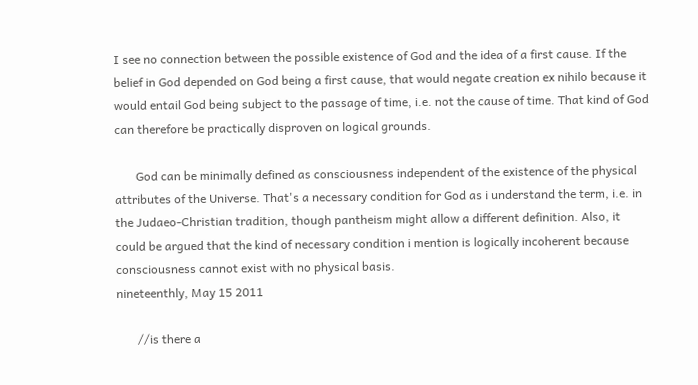I see no connection between the possible existence of God and the idea of a first cause. If the belief in God depended on God being a first cause, that would negate creation ex nihilo because it would entail God being subject to the passage of time, i.e. not the cause of time. That kind of God can therefore be practically disproven on logical grounds.

       God can be minimally defined as consciousness independent of the existence of the physical attributes of the Universe. That's a necessary condition for God as i understand the term, i.e. in the Judaeo-Christian tradition, though pantheism might allow a different definition. Also, it could be argued that the kind of necessary condition i mention is logically incoherent because consciousness cannot exist with no physical basis.
nineteenthly, May 15 2011

       //is there a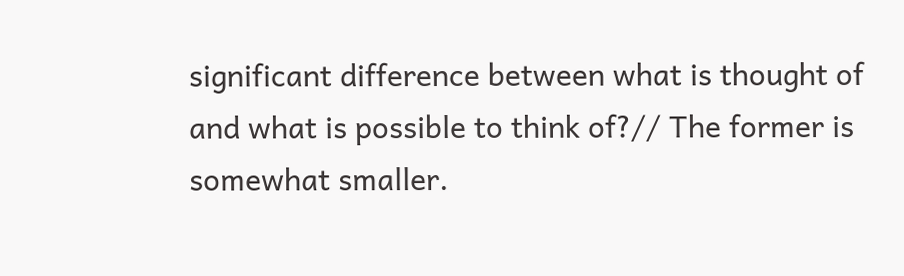significant difference between what is thought of and what is possible to think of?// The former is somewhat smaller.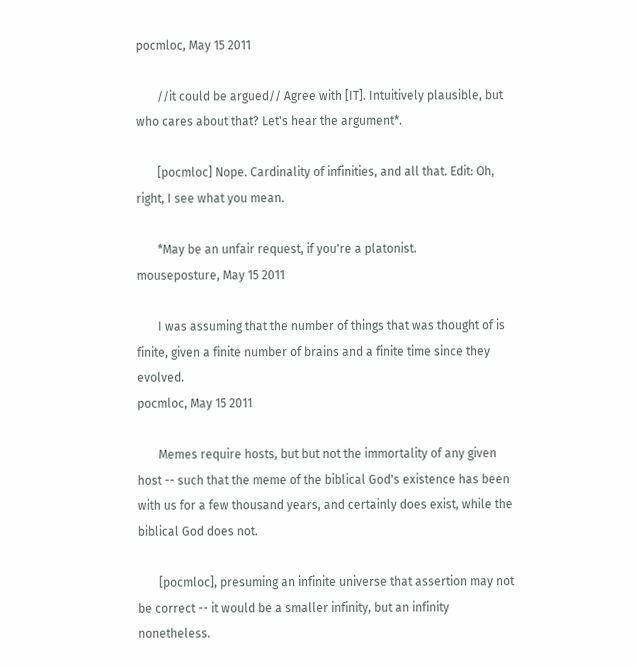pocmloc, May 15 2011

       //it could be argued// Agree with [IT]. Intuitively plausible, but who cares about that? Let's hear the argument*.

       [pocmloc] Nope. Cardinality of infinities, and all that. Edit: Oh, right, I see what you mean.

       *May be an unfair request, if you're a platonist.
mouseposture, May 15 2011

       I was assuming that the number of things that was thought of is finite, given a finite number of brains and a finite time since they evolved.
pocmloc, May 15 2011

       Memes require hosts, but but not the immortality of any given host -- such that the meme of the biblical God's existence has been with us for a few thousand years, and certainly does exist, while the biblical God does not.

       [pocmloc], presuming an infinite universe that assertion may not be correct -- it would be a smaller infinity, but an infinity nonetheless.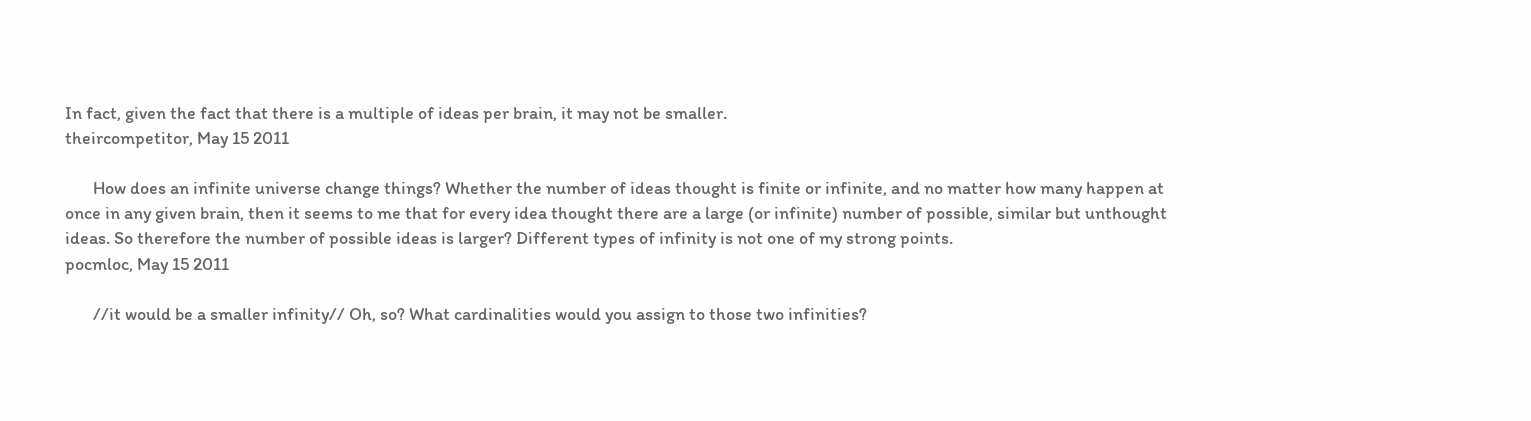In fact, given the fact that there is a multiple of ideas per brain, it may not be smaller.
theircompetitor, May 15 2011

       How does an infinite universe change things? Whether the number of ideas thought is finite or infinite, and no matter how many happen at once in any given brain, then it seems to me that for every idea thought there are a large (or infinite) number of possible, similar but unthought ideas. So therefore the number of possible ideas is larger? Different types of infinity is not one of my strong points.
pocmloc, May 15 2011

       //it would be a smaller infinity// Oh, so? What cardinalities would you assign to those two infinities?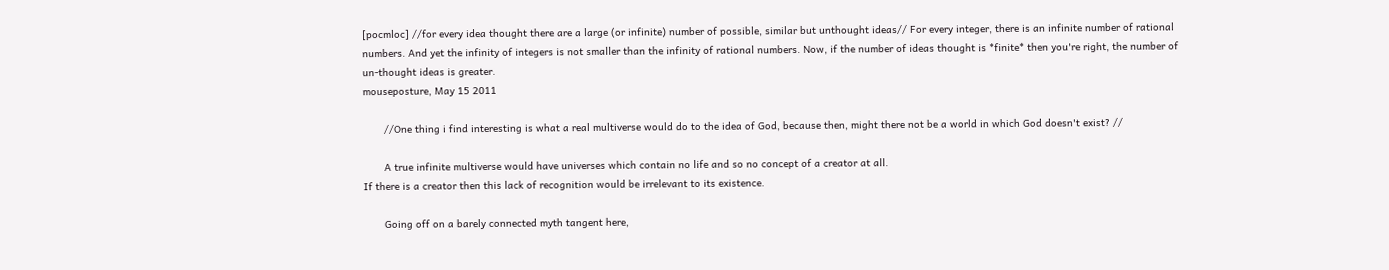[pocmloc] //for every idea thought there are a large (or infinite) number of possible, similar but unthought ideas// For every integer, there is an infinite number of rational numbers. And yet the infinity of integers is not smaller than the infinity of rational numbers. Now, if the number of ideas thought is *finite* then you're right, the number of un-thought ideas is greater.
mouseposture, May 15 2011

       //One thing i find interesting is what a real multiverse would do to the idea of God, because then, might there not be a world in which God doesn't exist? //

       A true infinite multiverse would have universes which contain no life and so no concept of a creator at all.
If there is a creator then this lack of recognition would be irrelevant to its existence.

       Going off on a barely connected myth tangent here,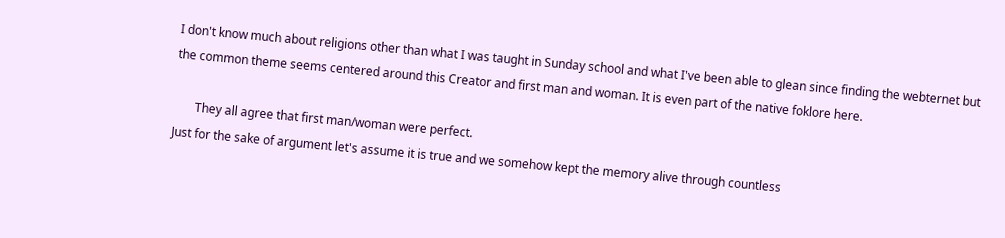I don't know much about religions other than what I was taught in Sunday school and what I've been able to glean since finding the webternet but the common theme seems centered around this Creator and first man and woman. It is even part of the native foklore here.

       They all agree that first man/woman were perfect.
Just for the sake of argument let's assume it is true and we somehow kept the memory alive through countless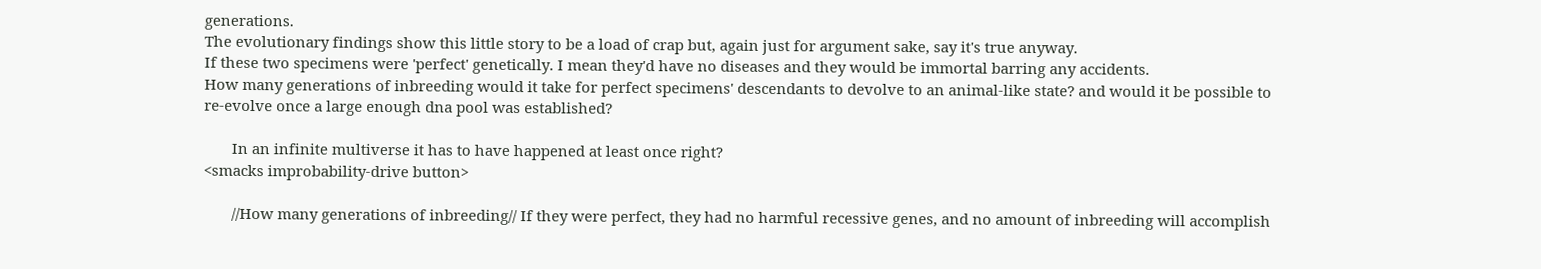generations.
The evolutionary findings show this little story to be a load of crap but, again just for argument sake, say it's true anyway.
If these two specimens were 'perfect' genetically. I mean they'd have no diseases and they would be immortal barring any accidents.
How many generations of inbreeding would it take for perfect specimens' descendants to devolve to an animal-like state? and would it be possible to re-evolve once a large enough dna pool was established?

       In an infinite multiverse it has to have happened at least once right?
<smacks improbability-drive button>

       //How many generations of inbreeding// If they were perfect, they had no harmful recessive genes, and no amount of inbreeding will accomplish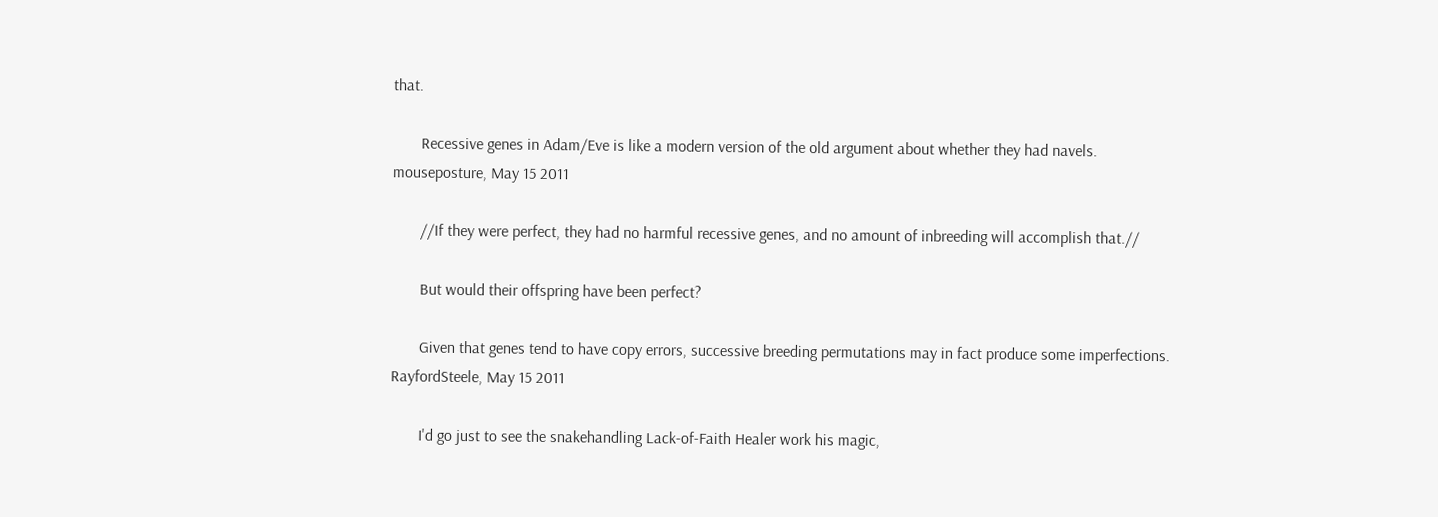that.

       Recessive genes in Adam/Eve is like a modern version of the old argument about whether they had navels.
mouseposture, May 15 2011

       //If they were perfect, they had no harmful recessive genes, and no amount of inbreeding will accomplish that.//

       But would their offspring have been perfect?

       Given that genes tend to have copy errors, successive breeding permutations may in fact produce some imperfections.
RayfordSteele, May 15 2011

       I'd go just to see the snakehandling Lack-of-Faith Healer work his magic,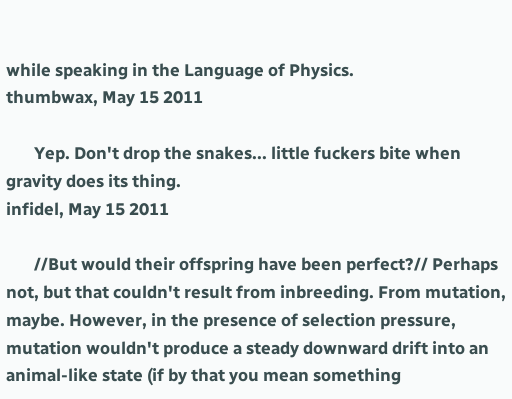while speaking in the Language of Physics.
thumbwax, May 15 2011

       Yep. Don't drop the snakes... little fuckers bite when gravity does its thing.
infidel, May 15 2011

       //But would their offspring have been perfect?// Perhaps not, but that couldn't result from inbreeding. From mutation, maybe. However, in the presence of selection pressure, mutation wouldn't produce a steady downward drift into an animal-like state (if by that you mean something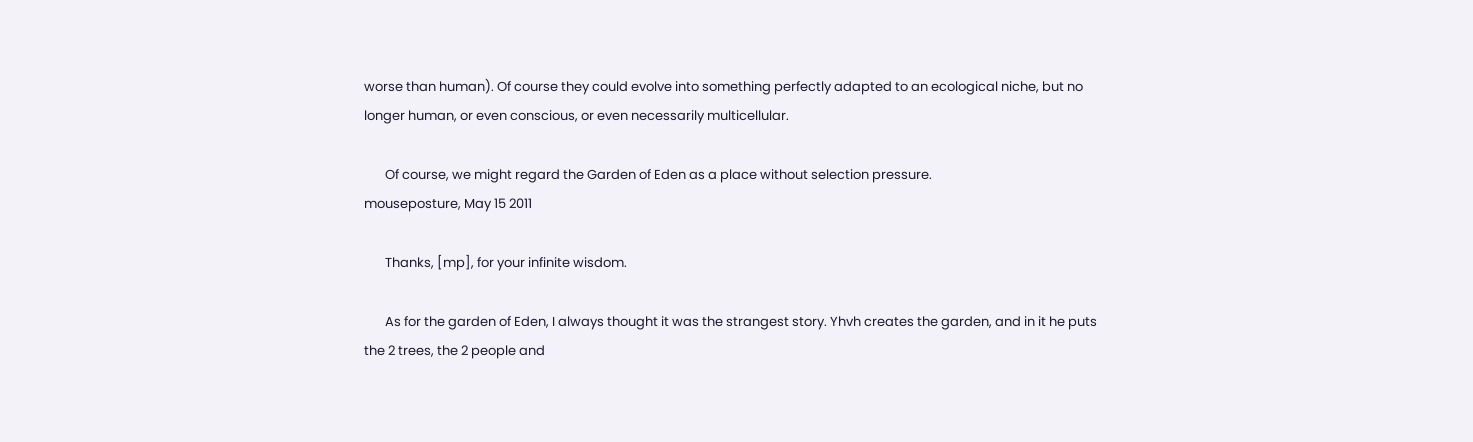worse than human). Of course they could evolve into something perfectly adapted to an ecological niche, but no longer human, or even conscious, or even necessarily multicellular.

       Of course, we might regard the Garden of Eden as a place without selection pressure.
mouseposture, May 15 2011

       Thanks, [mp], for your infinite wisdom.

       As for the garden of Eden, I always thought it was the strangest story. Yhvh creates the garden, and in it he puts the 2 trees, the 2 people and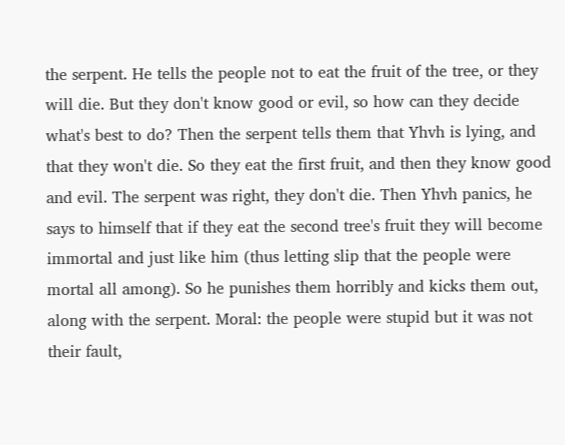the serpent. He tells the people not to eat the fruit of the tree, or they will die. But they don't know good or evil, so how can they decide what's best to do? Then the serpent tells them that Yhvh is lying, and that they won't die. So they eat the first fruit, and then they know good and evil. The serpent was right, they don't die. Then Yhvh panics, he says to himself that if they eat the second tree's fruit they will become immortal and just like him (thus letting slip that the people were mortal all among). So he punishes them horribly and kicks them out, along with the serpent. Moral: the people were stupid but it was not their fault,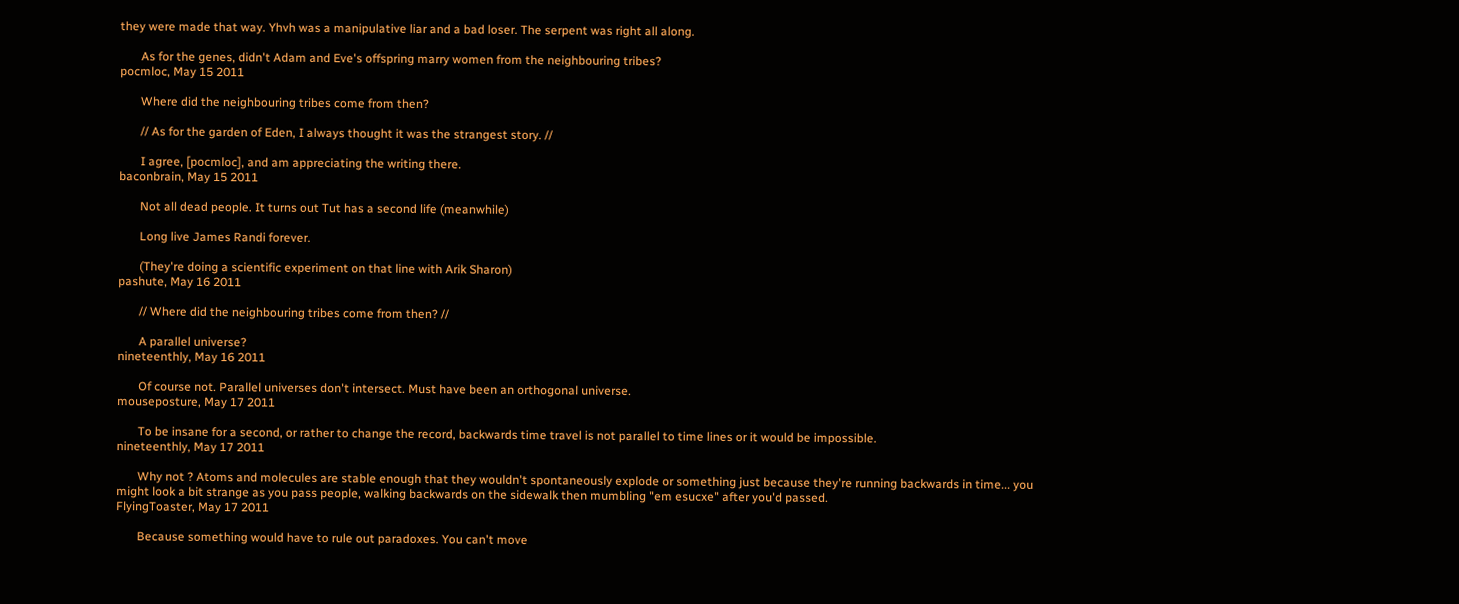they were made that way. Yhvh was a manipulative liar and a bad loser. The serpent was right all along.

       As for the genes, didn't Adam and Eve's offspring marry women from the neighbouring tribes?
pocmloc, May 15 2011

       Where did the neighbouring tribes come from then?

       // As for the garden of Eden, I always thought it was the strangest story. //

       I agree, [pocmloc], and am appreciating the writing there.
baconbrain, May 15 2011

       Not all dead people. It turns out Tut has a second life (meanwhile)

       Long live James Randi forever.

       (They're doing a scientific experiment on that line with Arik Sharon)
pashute, May 16 2011

       // Where did the neighbouring tribes come from then? //

       A parallel universe?
nineteenthly, May 16 2011

       Of course not. Parallel universes don't intersect. Must have been an orthogonal universe.
mouseposture, May 17 2011

       To be insane for a second, or rather to change the record, backwards time travel is not parallel to time lines or it would be impossible.
nineteenthly, May 17 2011

       Why not ? Atoms and molecules are stable enough that they wouldn't spontaneously explode or something just because they're running backwards in time... you might look a bit strange as you pass people, walking backwards on the sidewalk then mumbling "em esucxe" after you'd passed.
FlyingToaster, May 17 2011

       Because something would have to rule out paradoxes. You can't move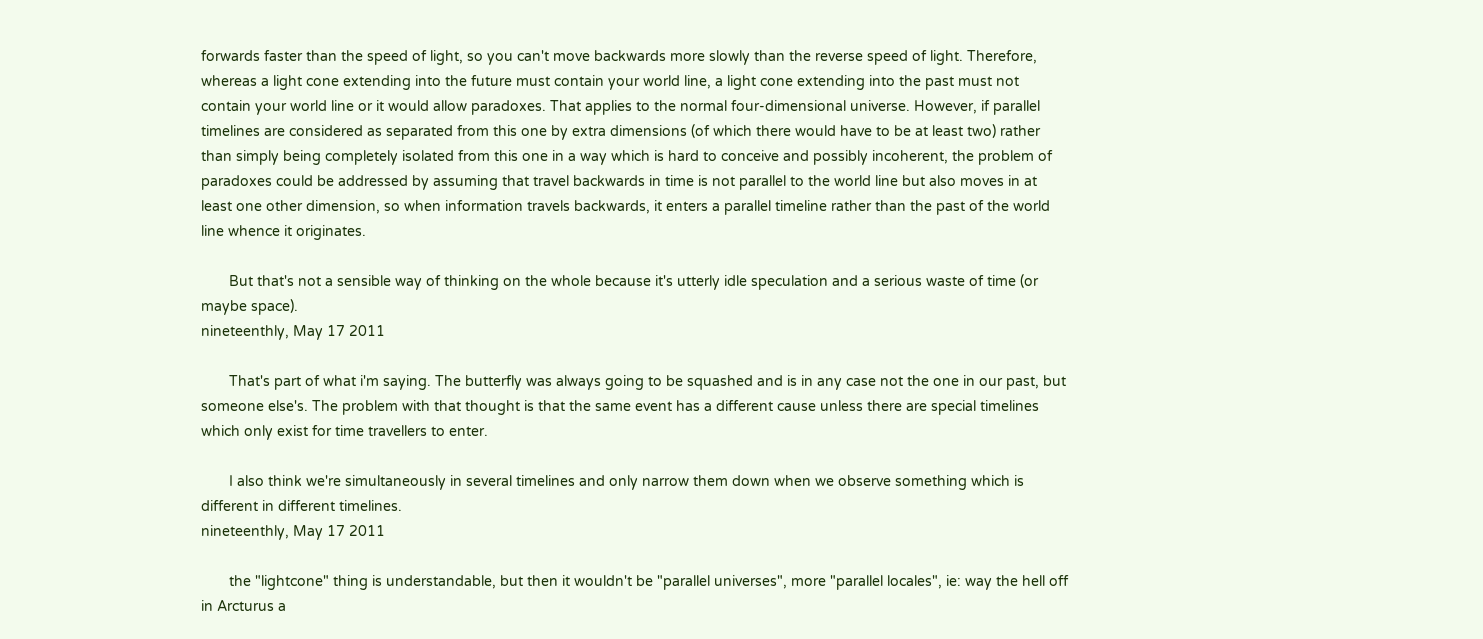forwards faster than the speed of light, so you can't move backwards more slowly than the reverse speed of light. Therefore, whereas a light cone extending into the future must contain your world line, a light cone extending into the past must not contain your world line or it would allow paradoxes. That applies to the normal four-dimensional universe. However, if parallel timelines are considered as separated from this one by extra dimensions (of which there would have to be at least two) rather than simply being completely isolated from this one in a way which is hard to conceive and possibly incoherent, the problem of paradoxes could be addressed by assuming that travel backwards in time is not parallel to the world line but also moves in at least one other dimension, so when information travels backwards, it enters a parallel timeline rather than the past of the world line whence it originates.

       But that's not a sensible way of thinking on the whole because it's utterly idle speculation and a serious waste of time (or maybe space).
nineteenthly, May 17 2011

       That's part of what i'm saying. The butterfly was always going to be squashed and is in any case not the one in our past, but someone else's. The problem with that thought is that the same event has a different cause unless there are special timelines which only exist for time travellers to enter.

       I also think we're simultaneously in several timelines and only narrow them down when we observe something which is different in different timelines.
nineteenthly, May 17 2011

       the "lightcone" thing is understandable, but then it wouldn't be "parallel universes", more "parallel locales", ie: way the hell off in Arcturus a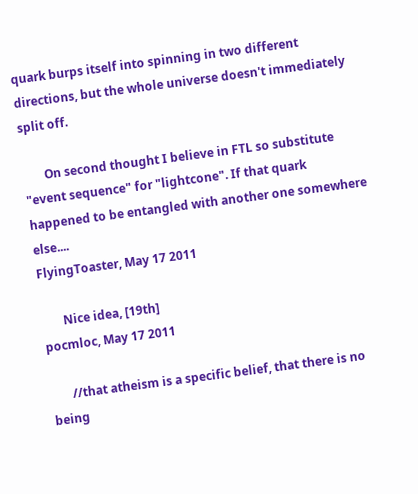quark burps itself into spinning in two different directions, but the whole universe doesn't immediately split off.

       On second thought I believe in FTL so substitute "event sequence" for "lightcone". If that quark happened to be entangled with another one somewhere else....
FlyingToaster, May 17 2011

       Nice idea, [19th]
pocmloc, May 17 2011

       //that atheism is a specific belief, that there is no being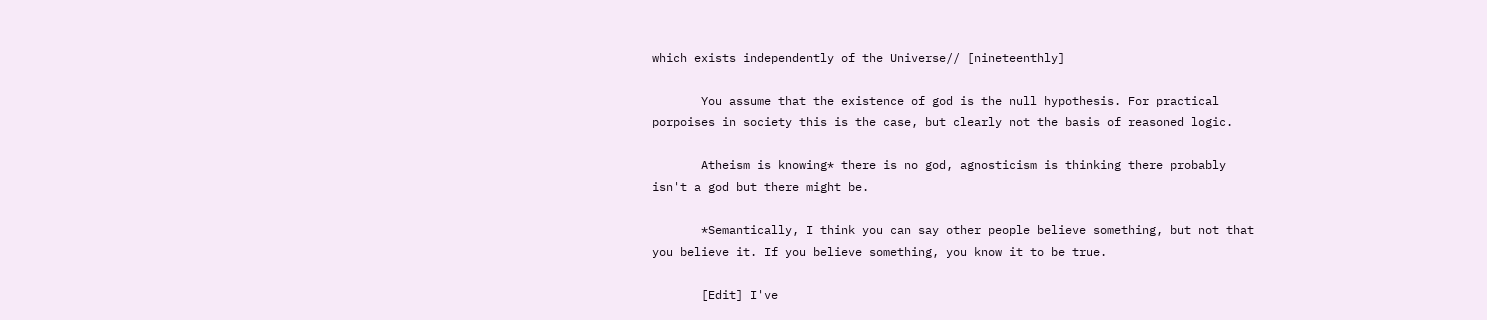which exists independently of the Universe// [nineteenthly]

       You assume that the existence of god is the null hypothesis. For practical porpoises in society this is the case, but clearly not the basis of reasoned logic.

       Atheism is knowing* there is no god, agnosticism is thinking there probably isn't a god but there might be.

       *Semantically, I think you can say other people believe something, but not that you believe it. If you believe something, you know it to be true.

       [Edit] I've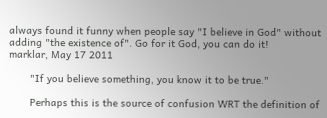always found it funny when people say "I believe in God" without adding "the existence of". Go for it God, you can do it!
marklar, May 17 2011

       "If you believe something, you know it to be true."

       Perhaps this is the source of confusion WRT the definition of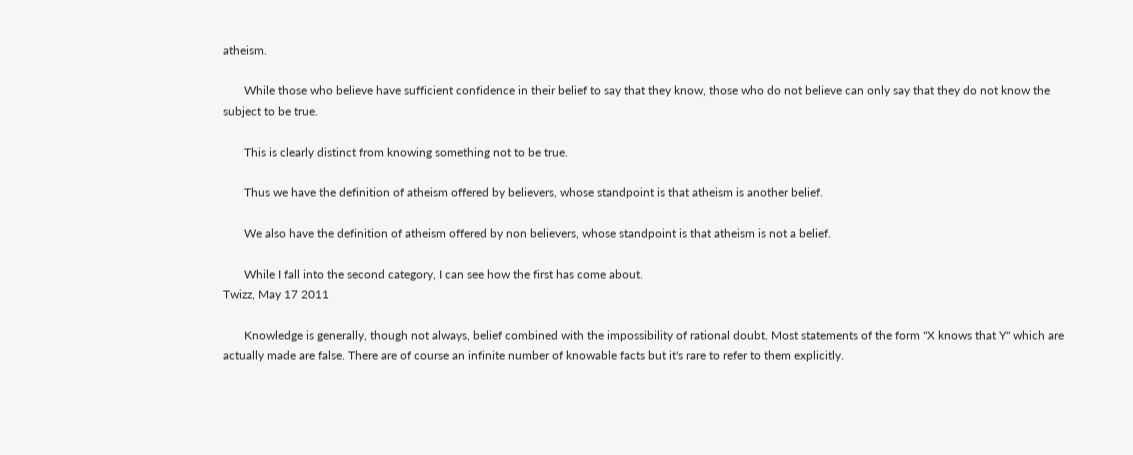atheism.

       While those who believe have sufficient confidence in their belief to say that they know, those who do not believe can only say that they do not know the subject to be true.

       This is clearly distinct from knowing something not to be true.

       Thus we have the definition of atheism offered by believers, whose standpoint is that atheism is another belief.

       We also have the definition of atheism offered by non believers, whose standpoint is that atheism is not a belief.

       While I fall into the second category, I can see how the first has come about.
Twizz, May 17 2011

       Knowledge is generally, though not always, belief combined with the impossibility of rational doubt. Most statements of the form "X knows that Y" which are actually made are false. There are of course an infinite number of knowable facts but it's rare to refer to them explicitly.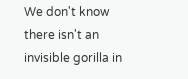We don't know there isn't an invisible gorilla in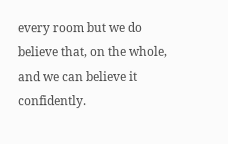every room but we do believe that, on the whole, and we can believe it confidently.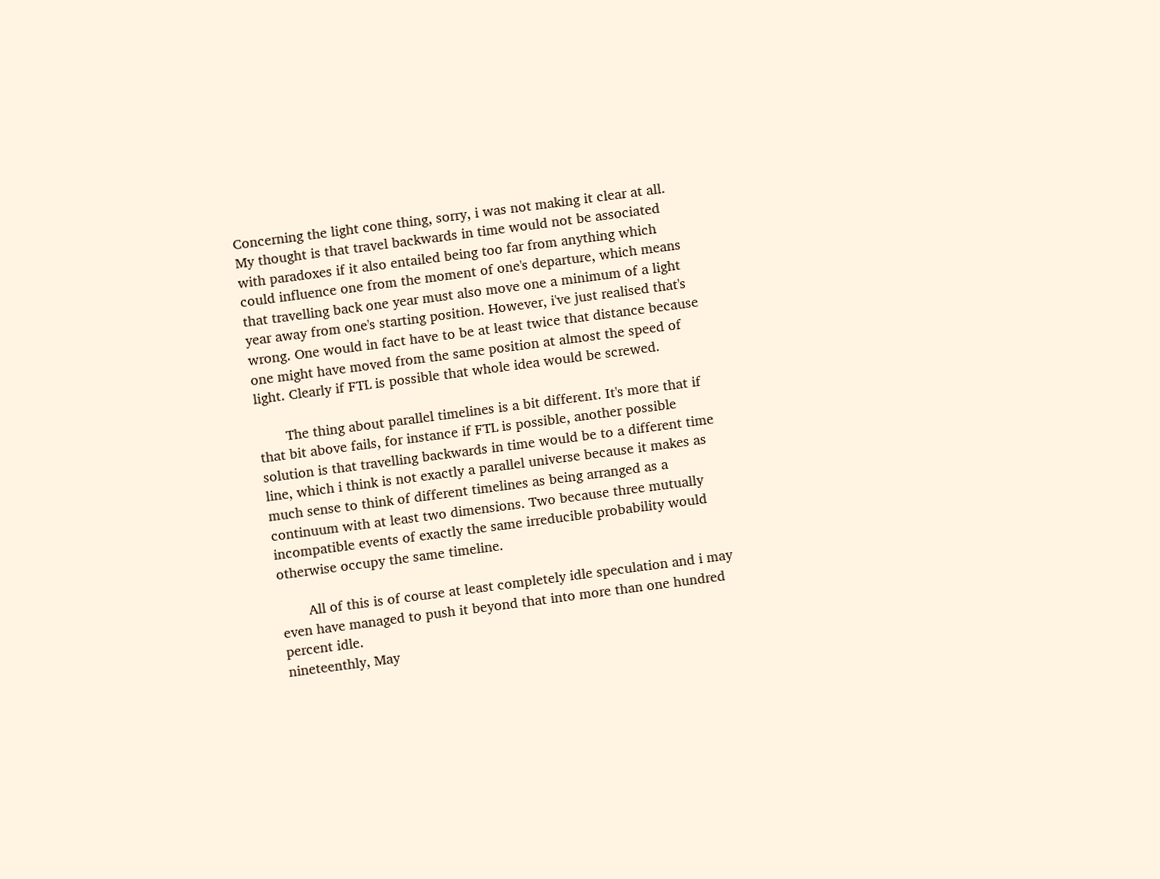Concerning the light cone thing, sorry, i was not making it clear at all. My thought is that travel backwards in time would not be associated with paradoxes if it also entailed being too far from anything which could influence one from the moment of one's departure, which means that travelling back one year must also move one a minimum of a light year away from one's starting position. However, i've just realised that's wrong. One would in fact have to be at least twice that distance because one might have moved from the same position at almost the speed of light. Clearly if FTL is possible that whole idea would be screwed.

       The thing about parallel timelines is a bit different. It's more that if that bit above fails, for instance if FTL is possible, another possible solution is that travelling backwards in time would be to a different time line, which i think is not exactly a parallel universe because it makes as much sense to think of different timelines as being arranged as a continuum with at least two dimensions. Two because three mutually incompatible events of exactly the same irreducible probability would otherwise occupy the same timeline.

       All of this is of course at least completely idle speculation and i may even have managed to push it beyond that into more than one hundred percent idle.
nineteenthly, May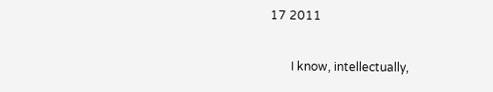17 2011

       I know, intellectually,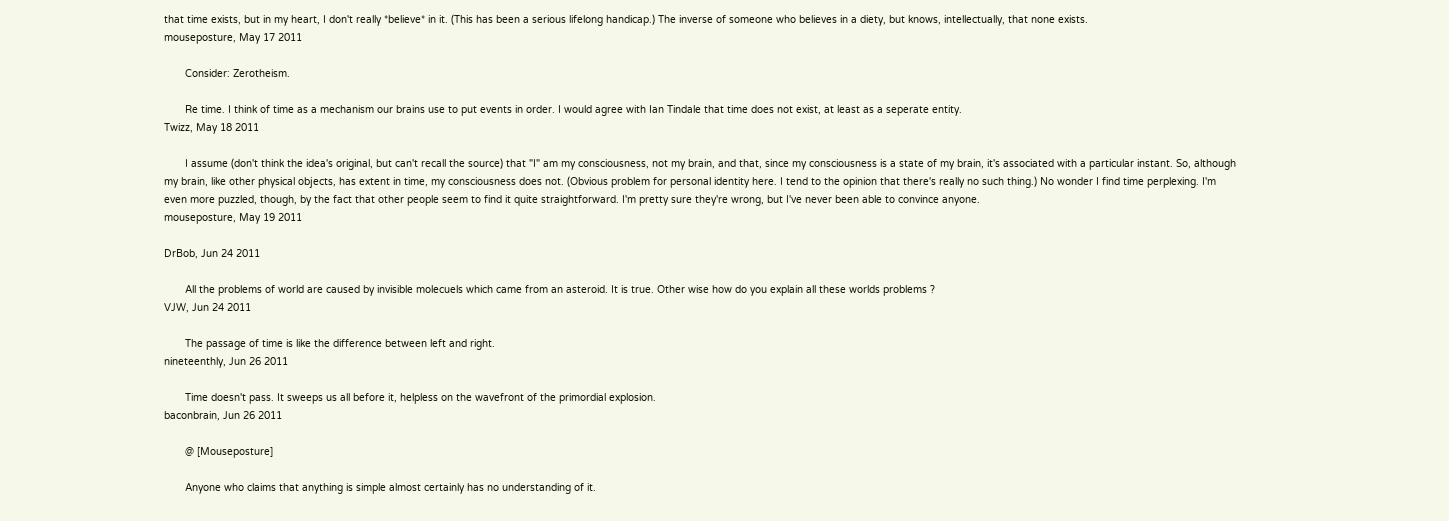that time exists, but in my heart, I don't really *believe* in it. (This has been a serious lifelong handicap.) The inverse of someone who believes in a diety, but knows, intellectually, that none exists.
mouseposture, May 17 2011

       Consider: Zerotheism.

       Re time. I think of time as a mechanism our brains use to put events in order. I would agree with Ian Tindale that time does not exist, at least as a seperate entity.
Twizz, May 18 2011

       I assume (don't think the idea's original, but can't recall the source) that "I" am my consciousness, not my brain, and that, since my consciousness is a state of my brain, it's associated with a particular instant. So, although my brain, like other physical objects, has extent in time, my consciousness does not. (Obvious problem for personal identity here. I tend to the opinion that there's really no such thing.) No wonder I find time perplexing. I'm even more puzzled, though, by the fact that other people seem to find it quite straightforward. I'm pretty sure they're wrong, but I've never been able to convince anyone.
mouseposture, May 19 2011

DrBob, Jun 24 2011

       All the problems of world are caused by invisible molecuels which came from an asteroid. It is true. Other wise how do you explain all these worlds problems ?
VJW, Jun 24 2011

       The passage of time is like the difference between left and right.
nineteenthly, Jun 26 2011

       Time doesn't pass. It sweeps us all before it, helpless on the wavefront of the primordial explosion.
baconbrain, Jun 26 2011

       @ [Mouseposture]

       Anyone who claims that anything is simple almost certainly has no understanding of it.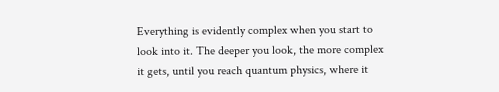Everything is evidently complex when you start to look into it. The deeper you look, the more complex it gets, until you reach quantum physics, where it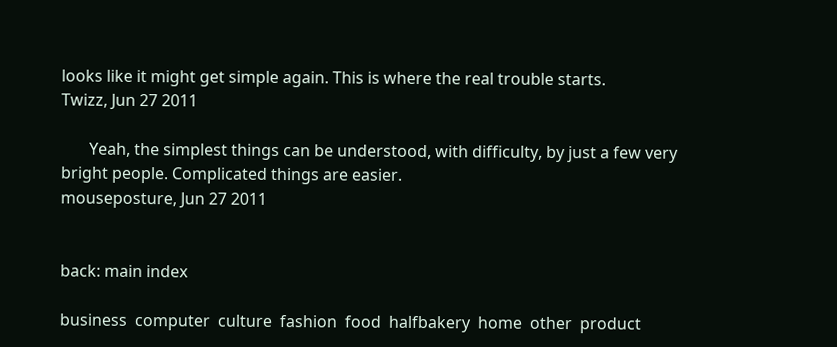looks like it might get simple again. This is where the real trouble starts.
Twizz, Jun 27 2011

       Yeah, the simplest things can be understood, with difficulty, by just a few very bright people. Complicated things are easier.
mouseposture, Jun 27 2011


back: main index

business  computer  culture  fashion  food  halfbakery  home  other  product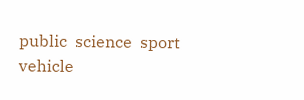public  science  sport  vehicle